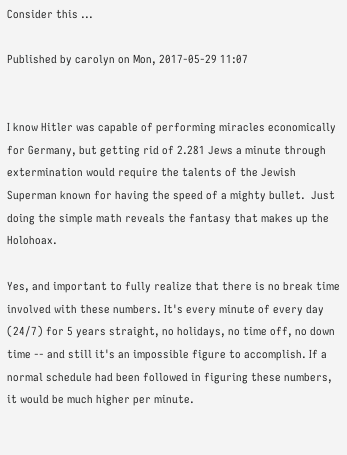Consider this ...

Published by carolyn on Mon, 2017-05-29 11:07


I know Hitler was capable of performing miracles economically for Germany, but getting rid of 2.281 Jews a minute through extermination would require the talents of the Jewish Superman known for having the speed of a mighty bullet.  Just doing the simple math reveals the fantasy that makes up the Holohoax.

Yes, and important to fully realize that there is no break time involved with these numbers. It's every minute of every day (24/7) for 5 years straight, no holidays, no time off, no down time -- and still it's an impossible figure to accomplish. If a normal schedule had been followed in figuring these numbers, it would be much higher per minute.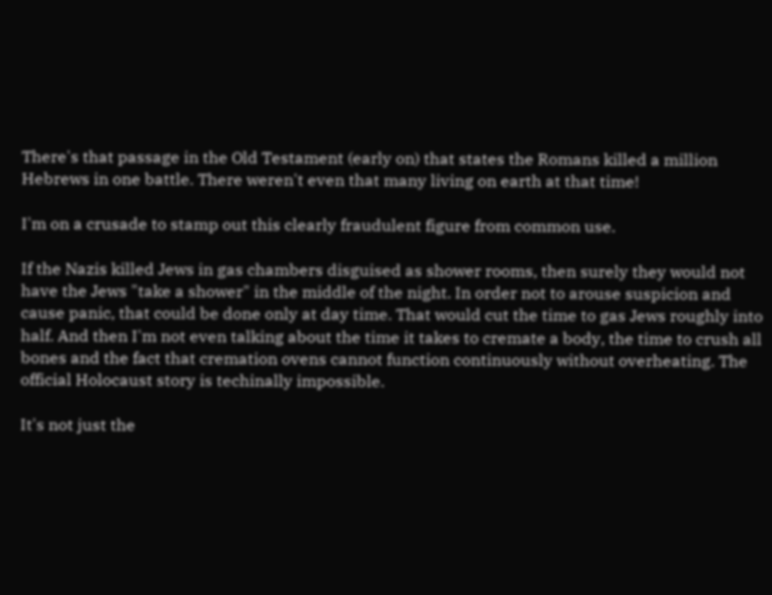There's that passage in the Old Testament (early on) that states the Romans killed a million Hebrews in one battle. There weren't even that many living on earth at that time!

I'm on a crusade to stamp out this clearly fraudulent figure from common use.

If the Nazis killed Jews in gas chambers disguised as shower rooms, then surely they would not have the Jews "take a shower" in the middle of the night. In order not to arouse suspicion and cause panic, that could be done only at day time. That would cut the time to gas Jews roughly into half. And then I'm not even talking about the time it takes to cremate a body, the time to crush all bones and the fact that cremation ovens cannot function continuously without overheating. The official Holocaust story is techinally impossible.

It's not just the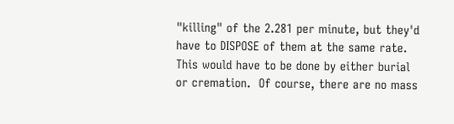"killing" of the 2.281 per minute, but they'd have to DISPOSE of them at the same rate.  This would have to be done by either burial or cremation.  Of course, there are no mass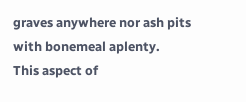graves anywhere nor ash pits with bonemeal aplenty.
This aspect of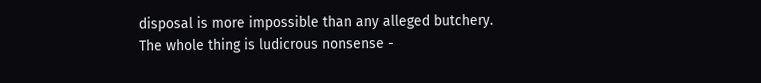disposal is more impossible than any alleged butchery.  The whole thing is ludicrous nonsense -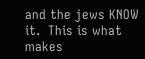and the jews KNOW it.  This is what makes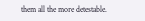them all the more detestable.